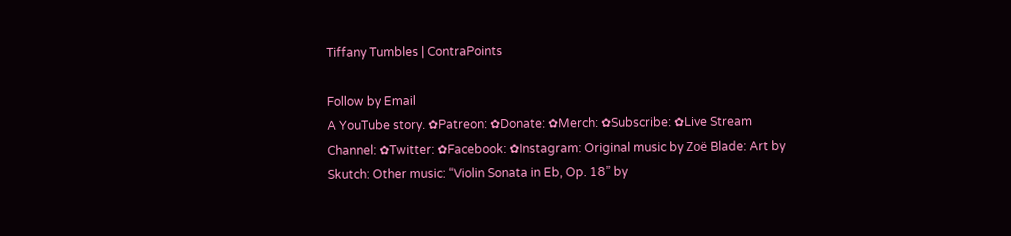Tiffany Tumbles | ContraPoints

Follow by Email
A YouTube story. ✿Patreon: ✿Donate: ✿Merch: ✿Subscribe: ✿Live Stream Channel: ✿Twitter: ✿Facebook: ✿Instagram: Original music by Zoë Blade: Art by Skutch: Other music: “Violin Sonata in Eb, Op. 18” by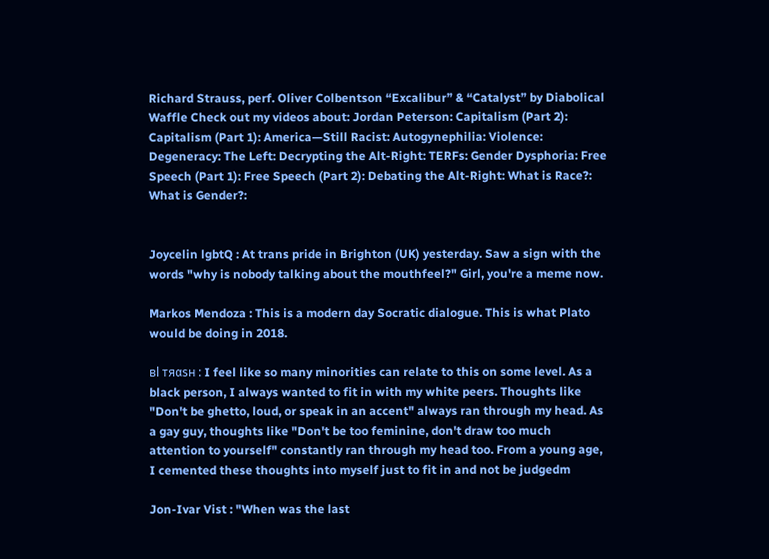Richard Strauss, perf. Oliver Colbentson “Excalibur” & “Catalyst” by Diabolical Waffle Check out my videos about: Jordan Peterson: Capitalism (Part 2): Capitalism (Part 1): America—Still Racist: Autogynephilia: Violence: Degeneracy: The Left: Decrypting the Alt-Right: TERFs: Gender Dysphoria: Free Speech (Part 1): Free Speech (Part 2): Debating the Alt-Right: What is Race?: What is Gender?:


Joycelin lgbtQ : At trans pride in Brighton (UK) yesterday. Saw a sign with the words "why is nobody talking about the mouthfeel?" Girl, you're a meme now.

Markos Mendoza : This is a modern day Socratic dialogue. This is what Plato would be doing in 2018.

вl тяαsн : I feel like so many minorities can relate to this on some level. As a black person, I always wanted to fit in with my white peers. Thoughts like "Don't be ghetto, loud, or speak in an accent" always ran through my head. As a gay guy, thoughts like "Don't be too feminine, don't draw too much attention to yourself" constantly ran through my head too. From a young age, I cemented these thoughts into myself just to fit in and not be judgedm

Jon-Ivar Vist : "When was the last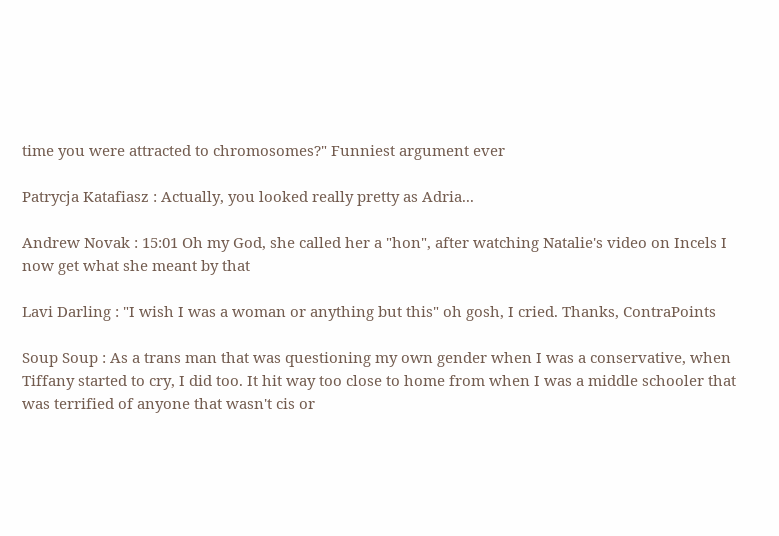time you were attracted to chromosomes?" Funniest argument ever

Patrycja Katafiasz : Actually, you looked really pretty as Adria...

Andrew Novak : 15:01 Oh my God, she called her a "hon", after watching Natalie's video on Incels I now get what she meant by that

Lavi Darling : "I wish I was a woman or anything but this" oh gosh, I cried. Thanks, ContraPoints

Soup Soup : As a trans man that was questioning my own gender when I was a conservative, when Tiffany started to cry, I did too. It hit way too close to home from when I was a middle schooler that was terrified of anyone that wasn't cis or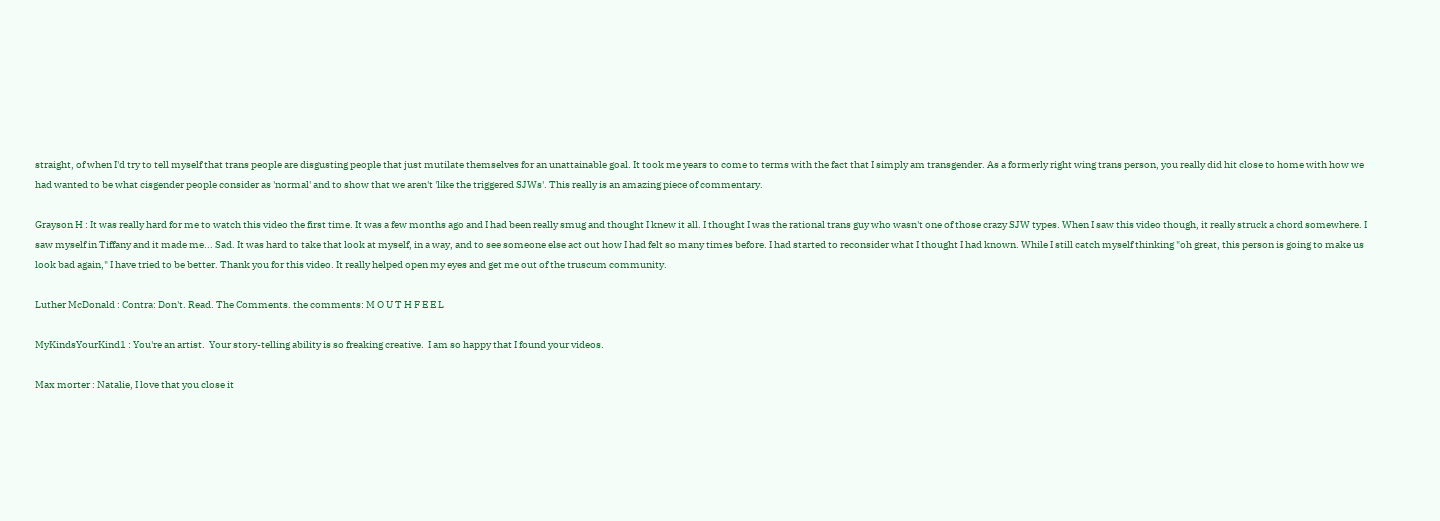straight, of when I'd try to tell myself that trans people are disgusting people that just mutilate themselves for an unattainable goal. It took me years to come to terms with the fact that I simply am transgender. As a formerly right wing trans person, you really did hit close to home with how we had wanted to be what cisgender people consider as 'normal' and to show that we aren't 'like the triggered SJWs'. This really is an amazing piece of commentary.

Grayson H : It was really hard for me to watch this video the first time. It was a few months ago and I had been really smug and thought I knew it all. I thought I was the rational trans guy who wasn't one of those crazy SJW types. When I saw this video though, it really struck a chord somewhere. I saw myself in Tiffany and it made me... Sad. It was hard to take that look at myself, in a way, and to see someone else act out how I had felt so many times before. I had started to reconsider what I thought I had known. While I still catch myself thinking "oh great, this person is going to make us look bad again," I have tried to be better. Thank you for this video. It really helped open my eyes and get me out of the truscum community.

Luther McDonald : Contra: Don't. Read. The Comments. the comments: M O U T H F E E L

MyKindsYourKind1 : You're an artist.  Your story-telling ability is so freaking creative.  I am so happy that I found your videos.

Max morter : Natalie, I love that you close it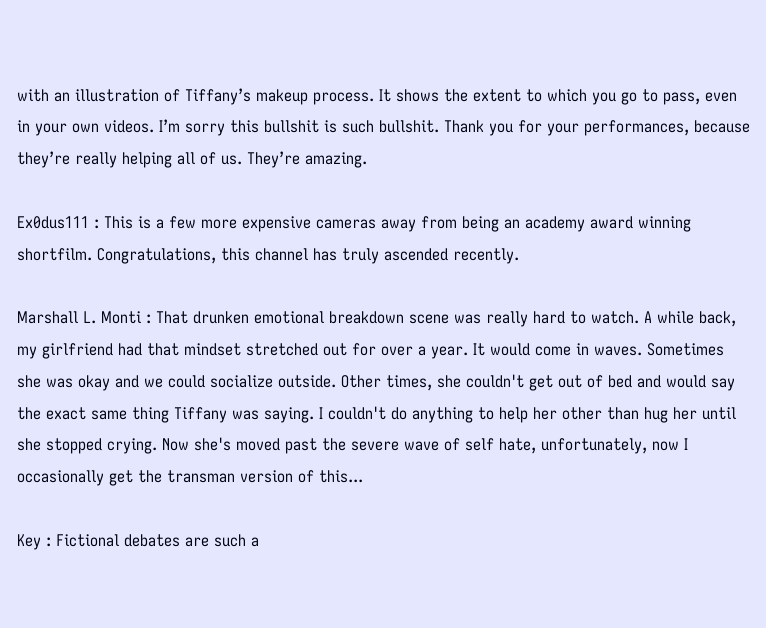with an illustration of Tiffany’s makeup process. It shows the extent to which you go to pass, even in your own videos. I’m sorry this bullshit is such bullshit. Thank you for your performances, because they’re really helping all of us. They’re amazing.

Ex0dus111 : This is a few more expensive cameras away from being an academy award winning shortfilm. Congratulations, this channel has truly ascended recently.

Marshall L. Monti : That drunken emotional breakdown scene was really hard to watch. A while back, my girlfriend had that mindset stretched out for over a year. It would come in waves. Sometimes she was okay and we could socialize outside. Other times, she couldn't get out of bed and would say the exact same thing Tiffany was saying. I couldn't do anything to help her other than hug her until she stopped crying. Now she's moved past the severe wave of self hate, unfortunately, now I occasionally get the transman version of this...

Key : Fictional debates are such a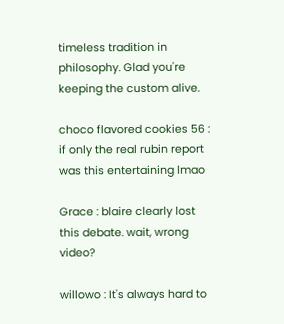timeless tradition in philosophy. Glad you're keeping the custom alive.

choco flavored cookies 56 : if only the real rubin report was this entertaining lmao

Grace : blaire clearly lost this debate. wait, wrong video?

willowo : It's always hard to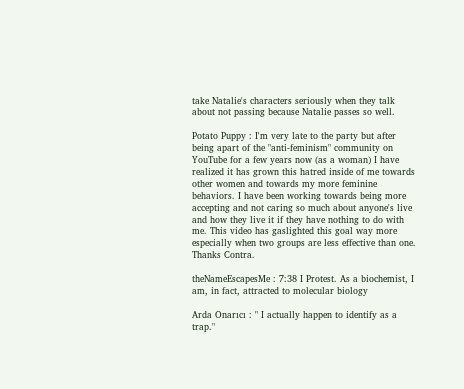take Natalie's characters seriously when they talk about not passing because Natalie passes so well.

Potato Puppy : I'm very late to the party but after being apart of the "anti-feminism" community on YouTube for a few years now (as a woman) I have realized it has grown this hatred inside of me towards other women and towards my more feminine behaviors. I have been working towards being more accepting and not caring so much about anyone's live and how they live it if they have nothing to do with me. This video has gaslighted this goal way more especially when two groups are less effective than one. Thanks Contra.

theNameEscapesMe : 7:38 I Protest. As a biochemist, I am, in fact, attracted to molecular biology

Arda Onarıcı : " I actually happen to identify as a trap."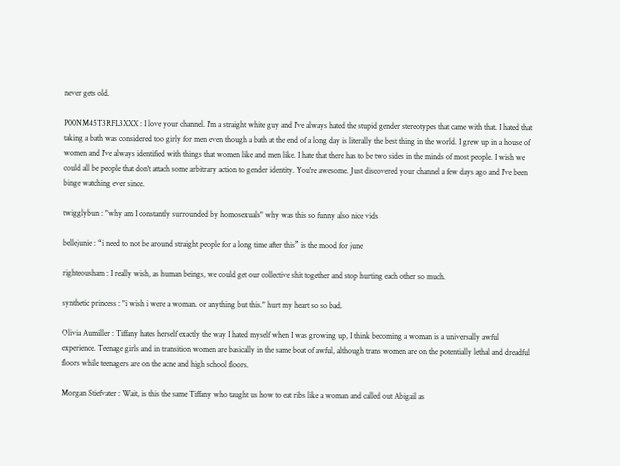never gets old.

P00NM45T3RFL3XXX : I love your channel. I'm a straight white guy and I've always hated the stupid gender stereotypes that came with that. I hated that taking a bath was considered too girly for men even though a bath at the end of a long day is literally the best thing in the world. I grew up in a house of women and I've always identified with things that women like and men like. I hate that there has to be two sides in the minds of most people. I wish we could all be people that don't attach some arbitrary action to gender identity. You're awesome. Just discovered your channel a few days ago and I've been binge watching ever since.

twigglybun : "why am I constantly surrounded by homosexuals" why was this so funny also nice vids

bellejunie : “i need to not be around straight people for a long time after this” is the mood for june

righteousham : I really wish, as human beings, we could get our collective shit together and stop hurting each other so much.

synthetic princess : "i wish i were a woman. or anything but this." hurt my heart so so bad.

Olivia Aumiller : Tiffany hates herself exactly the way I hated myself when I was growing up, I think becoming a woman is a universally awful experience. Teenage girls and in transition women are basically in the same boat of awful, although trans women are on the potentially lethal and dreadful floors while teenagers are on the acne and high school floors.

Morgan Stiefvater : Wait, is this the same Tiffany who taught us how to eat ribs like a woman and called out Abigail as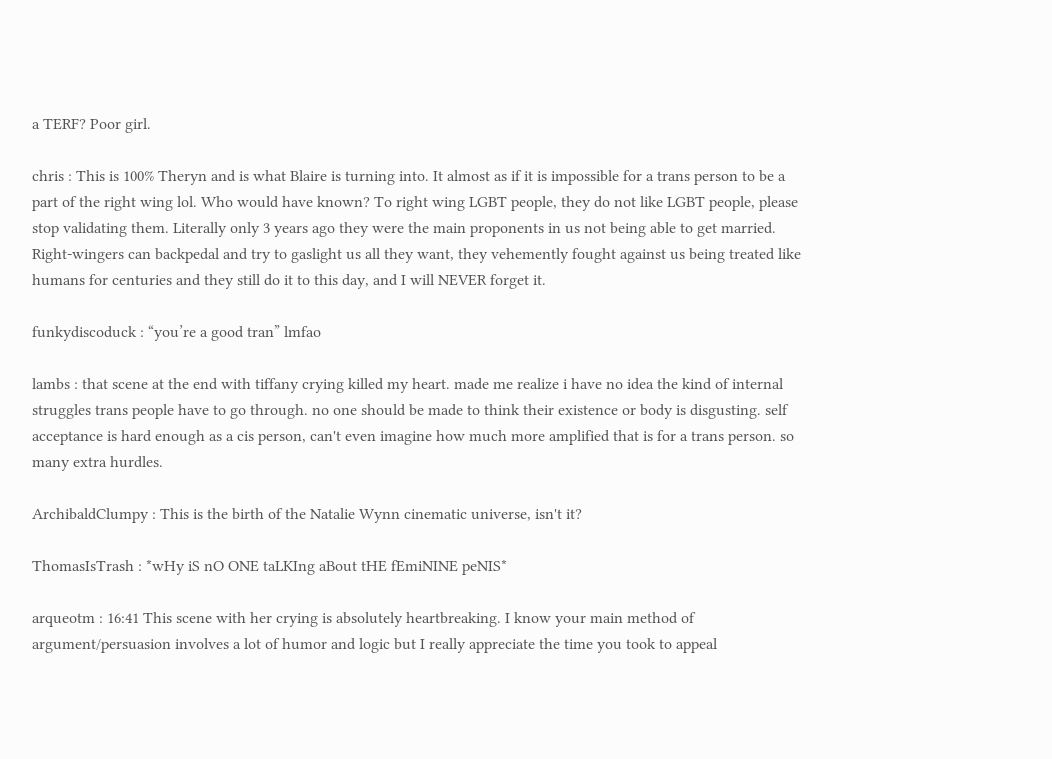a TERF? Poor girl.

chris : This is 100% Theryn and is what Blaire is turning into. It almost as if it is impossible for a trans person to be a part of the right wing lol. Who would have known? To right wing LGBT people, they do not like LGBT people, please stop validating them. Literally only 3 years ago they were the main proponents in us not being able to get married. Right-wingers can backpedal and try to gaslight us all they want, they vehemently fought against us being treated like humans for centuries and they still do it to this day, and I will NEVER forget it.

funkydiscoduck : “you’re a good tran” lmfao

lambs : that scene at the end with tiffany crying killed my heart. made me realize i have no idea the kind of internal struggles trans people have to go through. no one should be made to think their existence or body is disgusting. self acceptance is hard enough as a cis person, can't even imagine how much more amplified that is for a trans person. so many extra hurdles.

ArchibaldClumpy : This is the birth of the Natalie Wynn cinematic universe, isn't it?

ThomasIsTrash : *wHy iS nO ONE taLKIng aBout tHE fEmiNINE peNIS*

arqueotm : 16:41 This scene with her crying is absolutely heartbreaking. I know your main method of argument/persuasion involves a lot of humor and logic but I really appreciate the time you took to appeal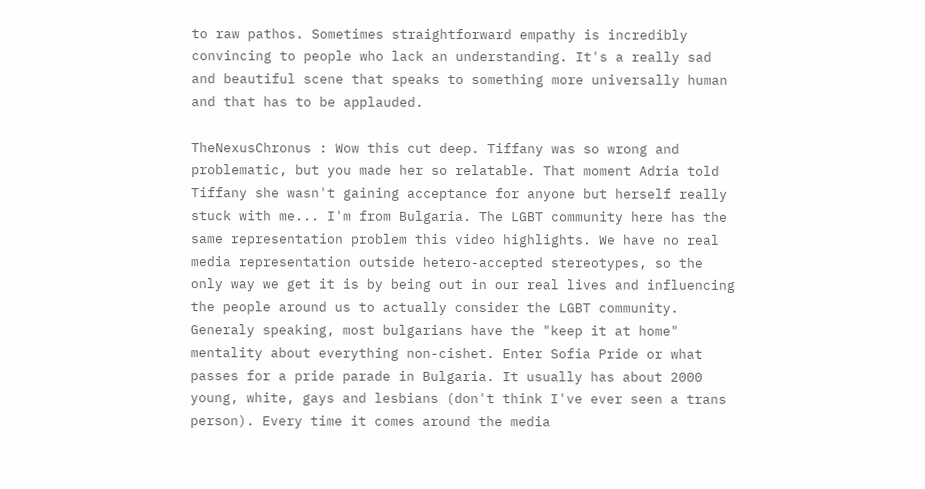to raw pathos. Sometimes straightforward empathy is incredibly convincing to people who lack an understanding. It's a really sad and beautiful scene that speaks to something more universally human and that has to be applauded.

TheNexusChronus : Wow this cut deep. Tiffany was so wrong and problematic, but you made her so relatable. That moment Adria told Tiffany she wasn't gaining acceptance for anyone but herself really stuck with me... I'm from Bulgaria. The LGBT community here has the same representation problem this video highlights. We have no real media representation outside hetero-accepted stereotypes, so the only way we get it is by being out in our real lives and influencing the people around us to actually consider the LGBT community. Generaly speaking, most bulgarians have the "keep it at home" mentality about everything non-cishet. Enter Sofia Pride or what passes for a pride parade in Bulgaria. It usually has about 2000 young, white, gays and lesbians (don't think I've ever seen a trans person). Every time it comes around the media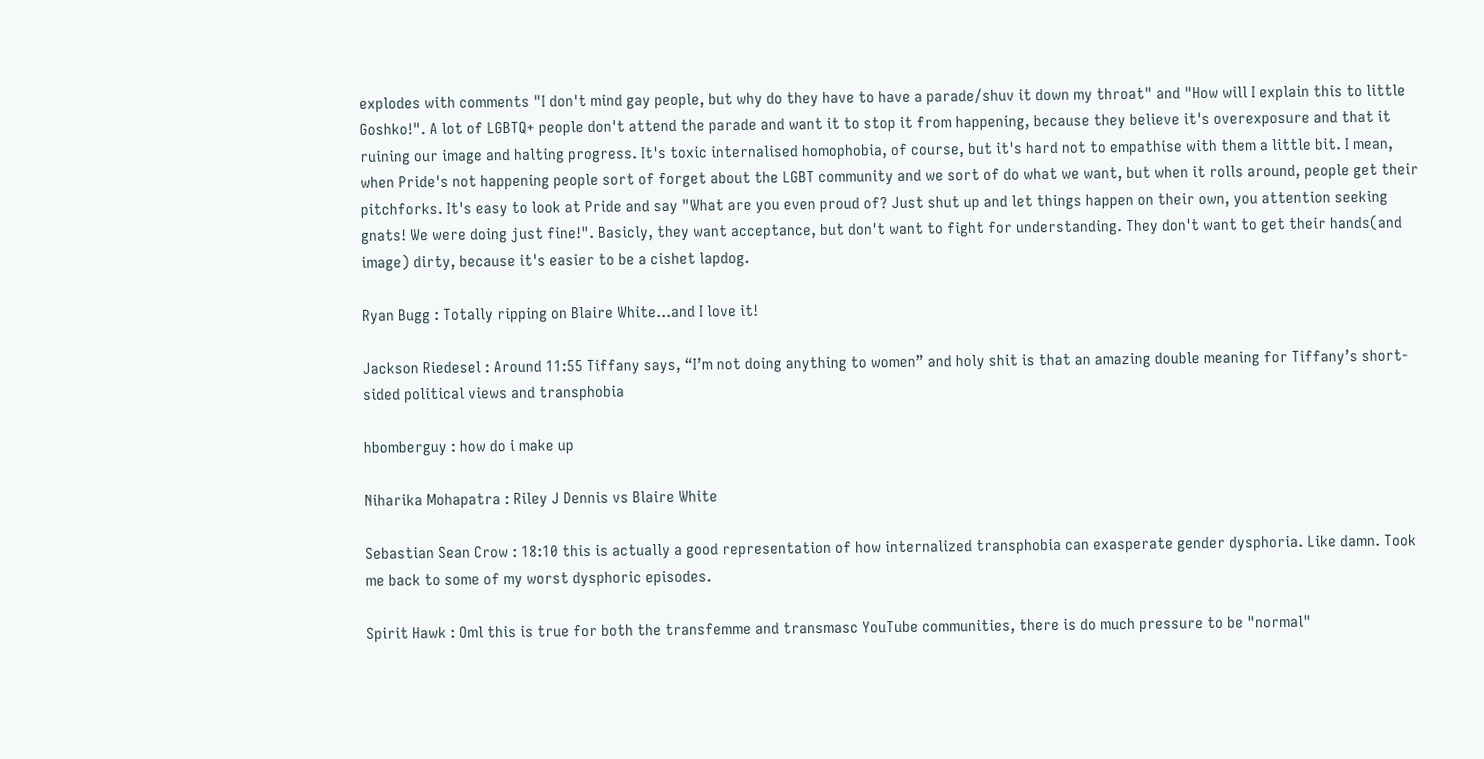explodes with comments "I don't mind gay people, but why do they have to have a parade/shuv it down my throat" and "How will I explain this to little Goshko!". A lot of LGBTQ+ people don't attend the parade and want it to stop it from happening, because they believe it's overexposure and that it ruining our image and halting progress. It's toxic internalised homophobia, of course, but it's hard not to empathise with them a little bit. I mean, when Pride's not happening people sort of forget about the LGBT community and we sort of do what we want, but when it rolls around, people get their pitchforks. It's easy to look at Pride and say "What are you even proud of? Just shut up and let things happen on their own, you attention seeking gnats! We were doing just fine!". Basicly, they want acceptance, but don't want to fight for understanding. They don't want to get their hands(and image) dirty, because it's easier to be a cishet lapdog.

Ryan Bugg : Totally ripping on Blaire White...and I love it!

Jackson Riedesel : Around 11:55 Tiffany says, “I’m not doing anything to women” and holy shit is that an amazing double meaning for Tiffany’s short-sided political views and transphobia

hbomberguy : how do i make up

Niharika Mohapatra : Riley J Dennis vs Blaire White

Sebastian Sean Crow : 18:10 this is actually a good representation of how internalized transphobia can exasperate gender dysphoria. Like damn. Took me back to some of my worst dysphoric episodes.

Spirit Hawk : Oml this is true for both the transfemme and transmasc YouTube communities, there is do much pressure to be "normal"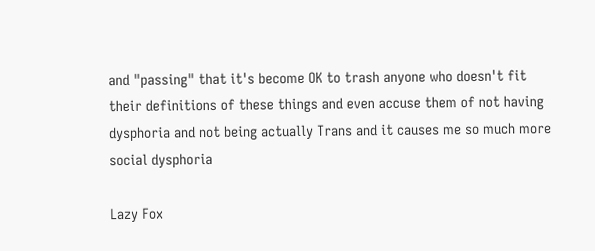and "passing" that it's become OK to trash anyone who doesn't fit their definitions of these things and even accuse them of not having dysphoria and not being actually Trans and it causes me so much more social dysphoria

Lazy Fox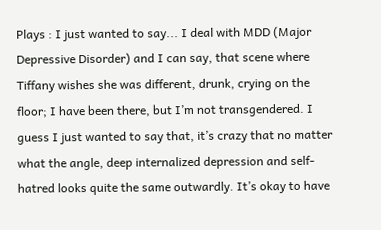Plays : I just wanted to say... I deal with MDD (Major Depressive Disorder) and I can say, that scene where Tiffany wishes she was different, drunk, crying on the floor; I have been there, but I’m not transgendered. I guess I just wanted to say that, it’s crazy that no matter what the angle, deep internalized depression and self-hatred looks quite the same outwardly. It’s okay to have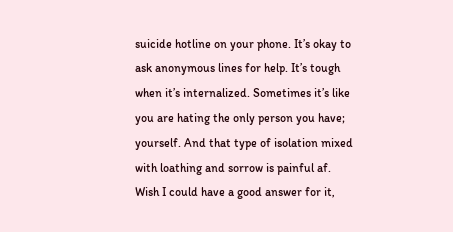suicide hotline on your phone. It’s okay to ask anonymous lines for help. It’s tough when it’s internalized. Sometimes it’s like you are hating the only person you have; yourself. And that type of isolation mixed with loathing and sorrow is painful af. Wish I could have a good answer for it,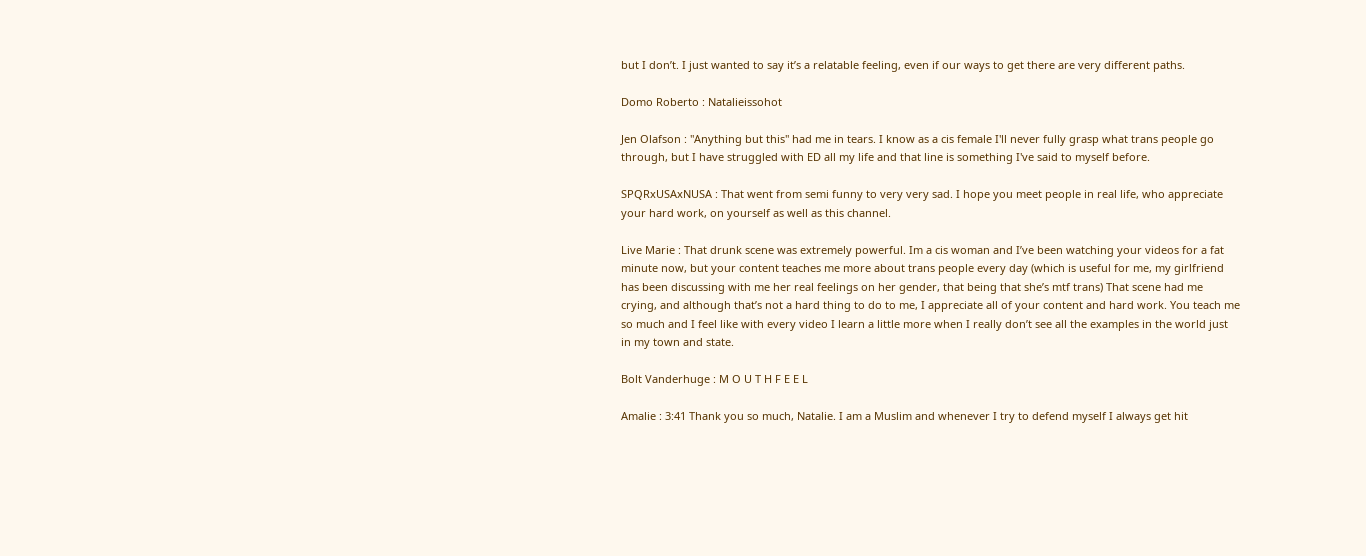but I don’t. I just wanted to say it’s a relatable feeling, even if our ways to get there are very different paths.

Domo Roberto : Natalieissohot

Jen Olafson : "Anything but this" had me in tears. I know as a cis female I'll never fully grasp what trans people go through, but I have struggled with ED all my life and that line is something I've said to myself before.

SPQRxUSAxNUSA : That went from semi funny to very very sad. I hope you meet people in real life, who appreciate your hard work, on yourself as well as this channel.

Live Marie : That drunk scene was extremely powerful. Im a cis woman and I’ve been watching your videos for a fat minute now, but your content teaches me more about trans people every day (which is useful for me, my girlfriend has been discussing with me her real feelings on her gender, that being that she’s mtf trans) That scene had me crying, and although that’s not a hard thing to do to me, I appreciate all of your content and hard work. You teach me so much and I feel like with every video I learn a little more when I really don’t see all the examples in the world just in my town and state.

Bolt Vanderhuge : M O U T H F E E L

Amalie : 3:41 Thank you so much, Natalie. I am a Muslim and whenever I try to defend myself I always get hit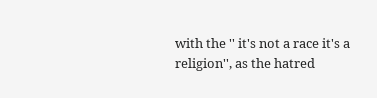with the '' it's not a race it's a religion'', as the hatred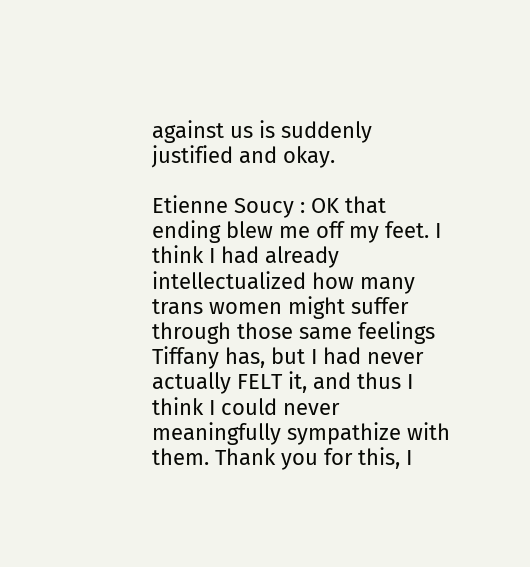against us is suddenly justified and okay.

Etienne Soucy : OK that ending blew me off my feet. I think I had already intellectualized how many trans women might suffer through those same feelings Tiffany has, but I had never actually FELT it, and thus I think I could never meaningfully sympathize with them. Thank you for this, I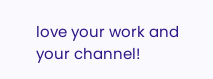love your work and your channel!